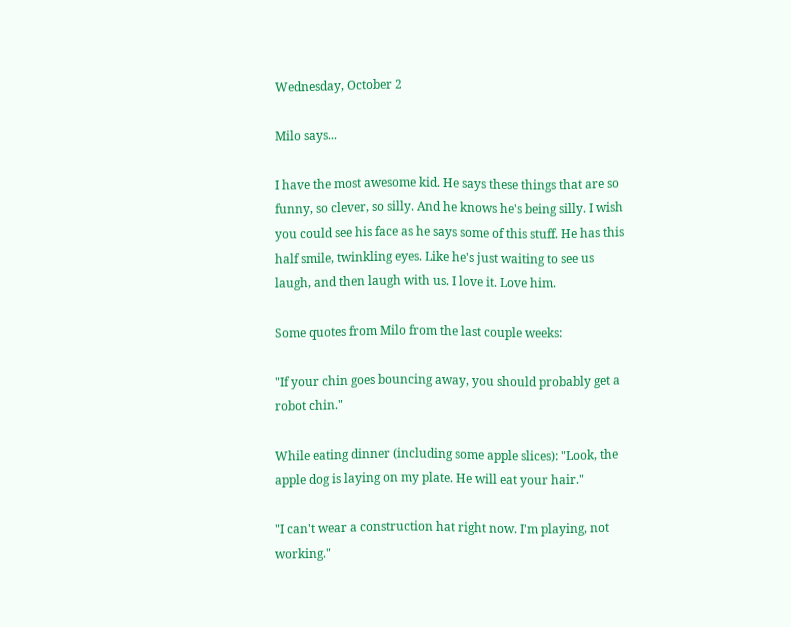Wednesday, October 2

Milo says...

I have the most awesome kid. He says these things that are so funny, so clever, so silly. And he knows he's being silly. I wish you could see his face as he says some of this stuff. He has this half smile, twinkling eyes. Like he's just waiting to see us laugh, and then laugh with us. I love it. Love him.

Some quotes from Milo from the last couple weeks:

"If your chin goes bouncing away, you should probably get a robot chin."

While eating dinner (including some apple slices): "Look, the apple dog is laying on my plate. He will eat your hair."

"I can't wear a construction hat right now. I'm playing, not working."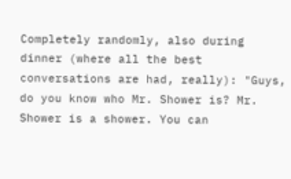Completely randomly, also during dinner (where all the best conversations are had, really): "Guys, do you know who Mr. Shower is? Mr. Shower is a shower. You can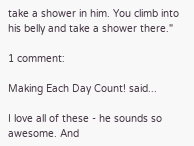take a shower in him. You climb into his belly and take a shower there."

1 comment:

Making Each Day Count! said...

I love all of these - he sounds so awesome. And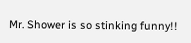Mr. Shower is so stinking funny!!